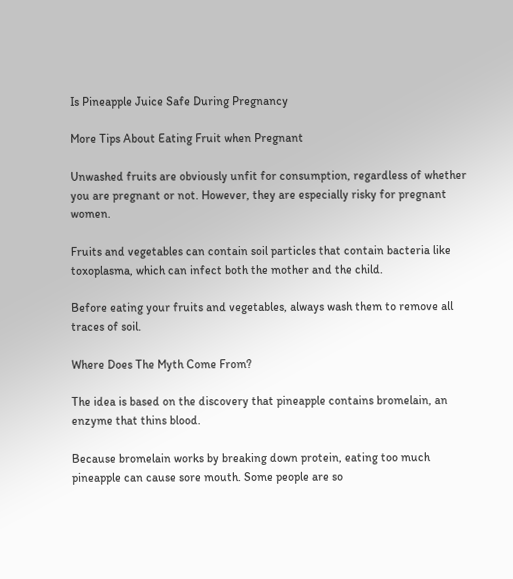Is Pineapple Juice Safe During Pregnancy

More Tips About Eating Fruit when Pregnant

Unwashed fruits are obviously unfit for consumption, regardless of whether you are pregnant or not. However, they are especially risky for pregnant women.

Fruits and vegetables can contain soil particles that contain bacteria like toxoplasma, which can infect both the mother and the child.

Before eating your fruits and vegetables, always wash them to remove all traces of soil.

Where Does The Myth Come From?

The idea is based on the discovery that pineapple contains bromelain, an enzyme that thins blood.

Because bromelain works by breaking down protein, eating too much pineapple can cause sore mouth. Some people are so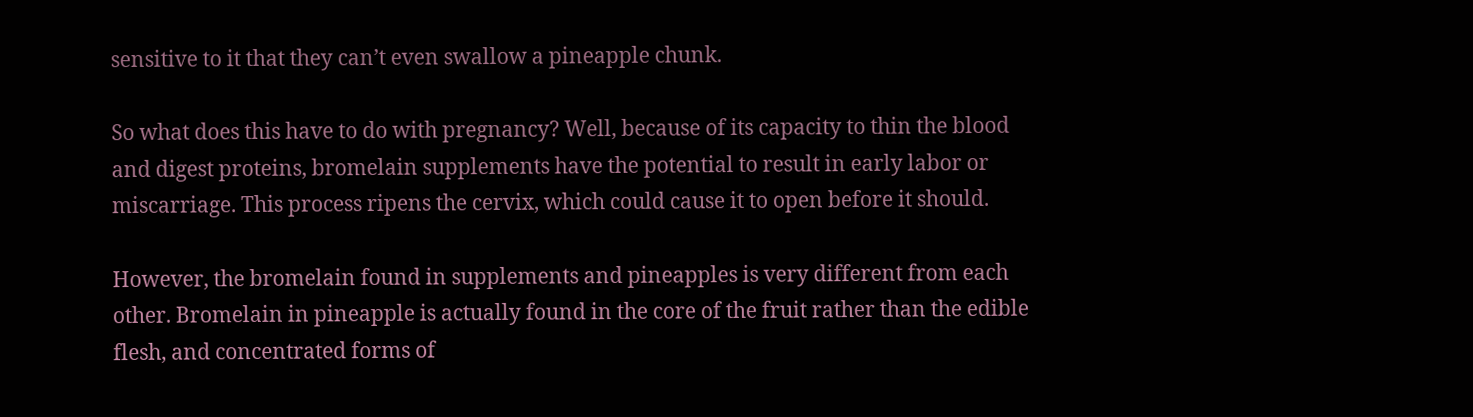sensitive to it that they can’t even swallow a pineapple chunk.

So what does this have to do with pregnancy? Well, because of its capacity to thin the blood and digest proteins, bromelain supplements have the potential to result in early labor or miscarriage. This process ripens the cervix, which could cause it to open before it should.

However, the bromelain found in supplements and pineapples is very different from each other. Bromelain in pineapple is actually found in the core of the fruit rather than the edible flesh, and concentrated forms of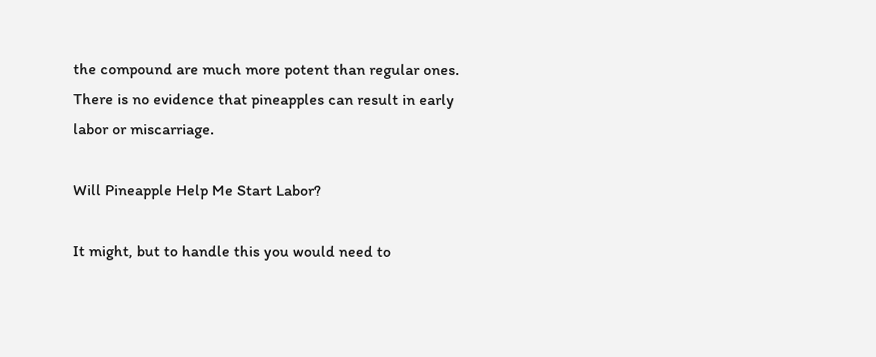the compound are much more potent than regular ones. There is no evidence that pineapples can result in early labor or miscarriage.

Will Pineapple Help Me Start Labor?

It might, but to handle this you would need to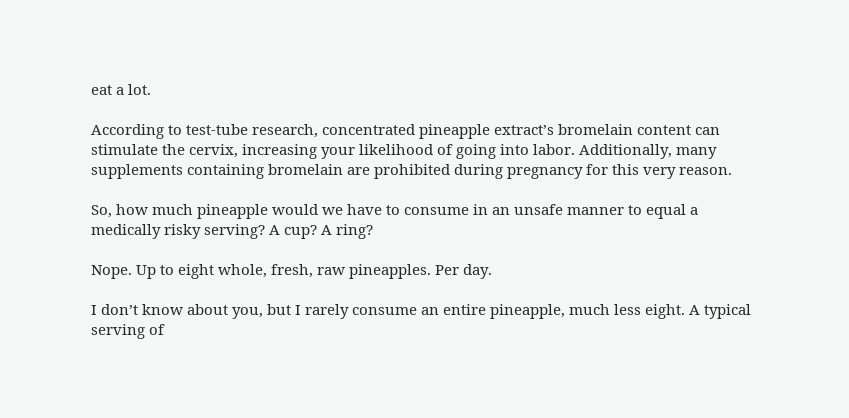eat a lot.

According to test-tube research, concentrated pineapple extract’s bromelain content can stimulate the cervix, increasing your likelihood of going into labor. Additionally, many supplements containing bromelain are prohibited during pregnancy for this very reason.

So, how much pineapple would we have to consume in an unsafe manner to equal a medically risky serving? A cup? A ring?

Nope. Up to eight whole, fresh, raw pineapples. Per day.

I don’t know about you, but I rarely consume an entire pineapple, much less eight. A typical serving of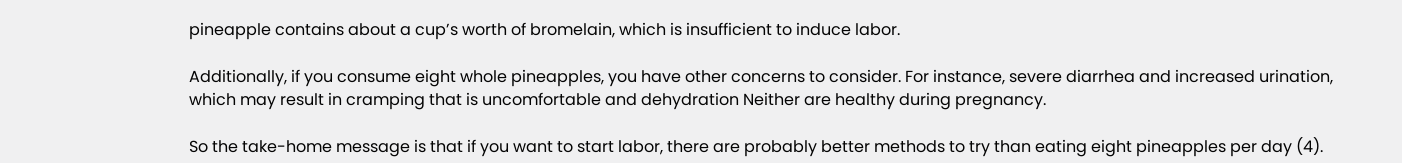pineapple contains about a cup’s worth of bromelain, which is insufficient to induce labor.

Additionally, if you consume eight whole pineapples, you have other concerns to consider. For instance, severe diarrhea and increased urination, which may result in cramping that is uncomfortable and dehydration Neither are healthy during pregnancy.

So the take-home message is that if you want to start labor, there are probably better methods to try than eating eight pineapples per day (4).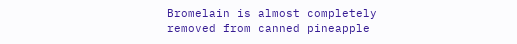Bromelain is almost completely removed from canned pineapple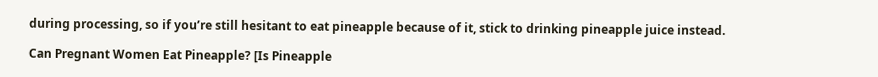during processing, so if you’re still hesitant to eat pineapple because of it, stick to drinking pineapple juice instead.

Can Pregnant Women Eat Pineapple? [Is Pineapple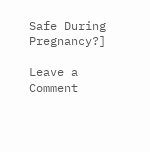Safe During Pregnancy?]

Leave a Comment